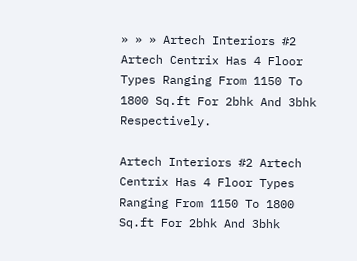» » » Artech Interiors #2 Artech Centrix Has 4 Floor Types Ranging From 1150 To 1800 Sq.ft For 2bhk And 3bhk Respectively.

Artech Interiors #2 Artech Centrix Has 4 Floor Types Ranging From 1150 To 1800 Sq.ft For 2bhk And 3bhk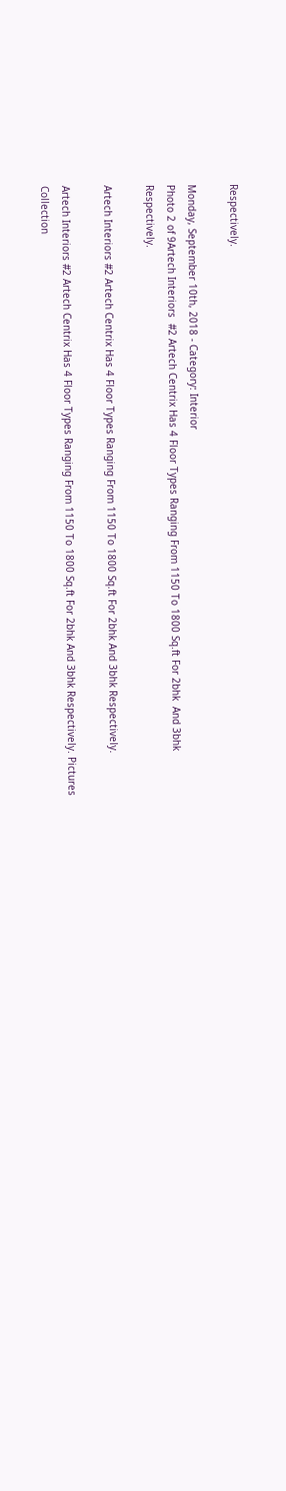Respectively.

Monday, September 10th, 2018 - Category: Interior
Photo 2 of 9Artech Interiors  #2 Artech Centrix Has 4 Floor Types Ranging From 1150 To 1800 Sq.ft For 2bhk  And 3bhk Respectively.

Artech Interiors #2 Artech Centrix Has 4 Floor Types Ranging From 1150 To 1800 Sq.ft For 2bhk And 3bhk Respectively.

Artech Interiors #2 Artech Centrix Has 4 Floor Types Ranging From 1150 To 1800 Sq.ft For 2bhk And 3bhk Respectively. Pictures Collection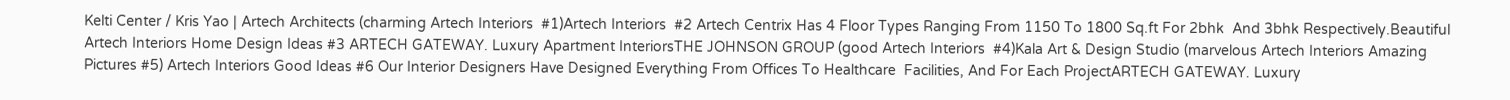Kelti Center / Kris Yao | Artech Architects (charming Artech Interiors  #1)Artech Interiors  #2 Artech Centrix Has 4 Floor Types Ranging From 1150 To 1800 Sq.ft For 2bhk  And 3bhk Respectively.Beautiful Artech Interiors Home Design Ideas #3 ARTECH GATEWAY. Luxury Apartment InteriorsTHE JOHNSON GROUP (good Artech Interiors  #4)Kala Art & Design Studio (marvelous Artech Interiors Amazing Pictures #5) Artech Interiors Good Ideas #6 Our Interior Designers Have Designed Everything From Offices To Healthcare  Facilities, And For Each ProjectARTECH GATEWAY. Luxury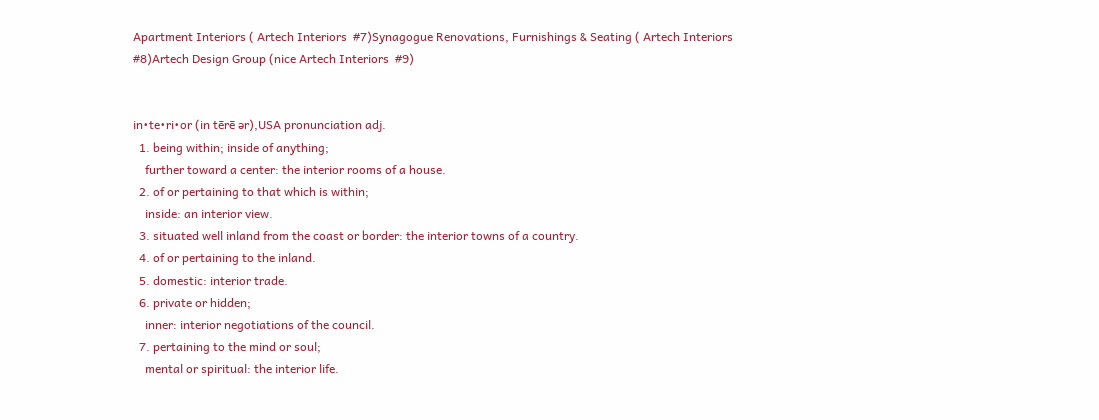Apartment Interiors ( Artech Interiors  #7)Synagogue Renovations, Furnishings & Seating ( Artech Interiors  #8)Artech Design Group (nice Artech Interiors  #9)


in•te•ri•or (in tērē ər),USA pronunciation adj.
  1. being within; inside of anything;
    further toward a center: the interior rooms of a house.
  2. of or pertaining to that which is within;
    inside: an interior view.
  3. situated well inland from the coast or border: the interior towns of a country.
  4. of or pertaining to the inland.
  5. domestic: interior trade.
  6. private or hidden;
    inner: interior negotiations of the council.
  7. pertaining to the mind or soul;
    mental or spiritual: the interior life.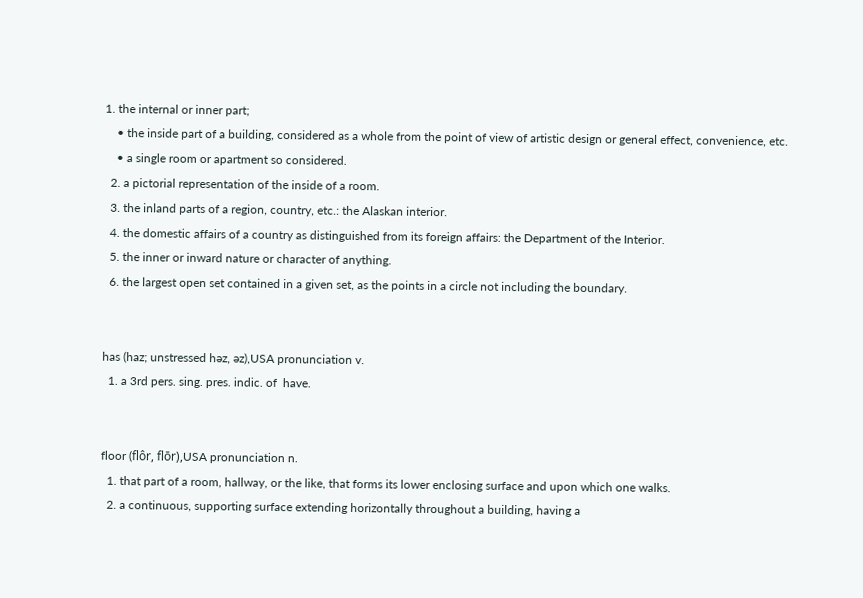1. the internal or inner part;
    • the inside part of a building, considered as a whole from the point of view of artistic design or general effect, convenience, etc.
    • a single room or apartment so considered.
  2. a pictorial representation of the inside of a room.
  3. the inland parts of a region, country, etc.: the Alaskan interior.
  4. the domestic affairs of a country as distinguished from its foreign affairs: the Department of the Interior.
  5. the inner or inward nature or character of anything.
  6. the largest open set contained in a given set, as the points in a circle not including the boundary.


has (haz; unstressed həz, əz),USA pronunciation v.
  1. a 3rd pers. sing. pres. indic. of  have.


floor (flôr, flōr),USA pronunciation n.
  1. that part of a room, hallway, or the like, that forms its lower enclosing surface and upon which one walks.
  2. a continuous, supporting surface extending horizontally throughout a building, having a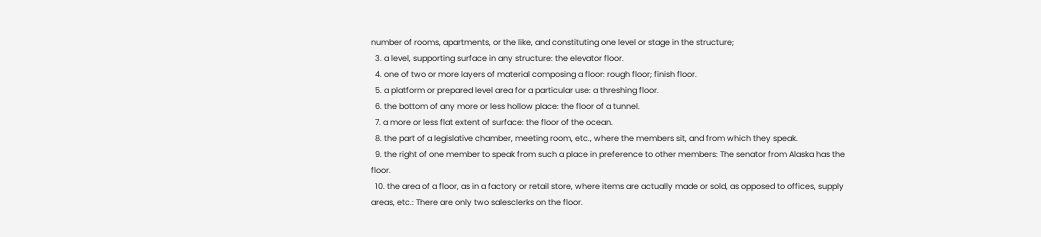number of rooms, apartments, or the like, and constituting one level or stage in the structure;
  3. a level, supporting surface in any structure: the elevator floor.
  4. one of two or more layers of material composing a floor: rough floor; finish floor.
  5. a platform or prepared level area for a particular use: a threshing floor.
  6. the bottom of any more or less hollow place: the floor of a tunnel.
  7. a more or less flat extent of surface: the floor of the ocean.
  8. the part of a legislative chamber, meeting room, etc., where the members sit, and from which they speak.
  9. the right of one member to speak from such a place in preference to other members: The senator from Alaska has the floor.
  10. the area of a floor, as in a factory or retail store, where items are actually made or sold, as opposed to offices, supply areas, etc.: There are only two salesclerks on the floor.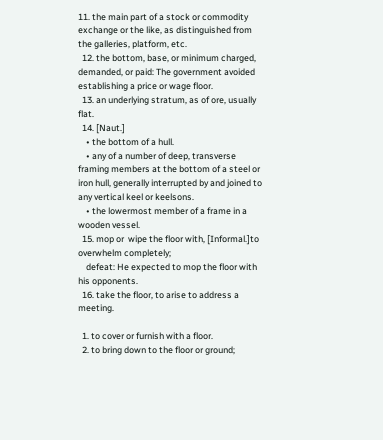11. the main part of a stock or commodity exchange or the like, as distinguished from the galleries, platform, etc.
  12. the bottom, base, or minimum charged, demanded, or paid: The government avoided establishing a price or wage floor.
  13. an underlying stratum, as of ore, usually flat.
  14. [Naut.]
    • the bottom of a hull.
    • any of a number of deep, transverse framing members at the bottom of a steel or iron hull, generally interrupted by and joined to any vertical keel or keelsons.
    • the lowermost member of a frame in a wooden vessel.
  15. mop or  wipe the floor with, [Informal.]to overwhelm completely;
    defeat: He expected to mop the floor with his opponents.
  16. take the floor, to arise to address a meeting.

  1. to cover or furnish with a floor.
  2. to bring down to the floor or ground;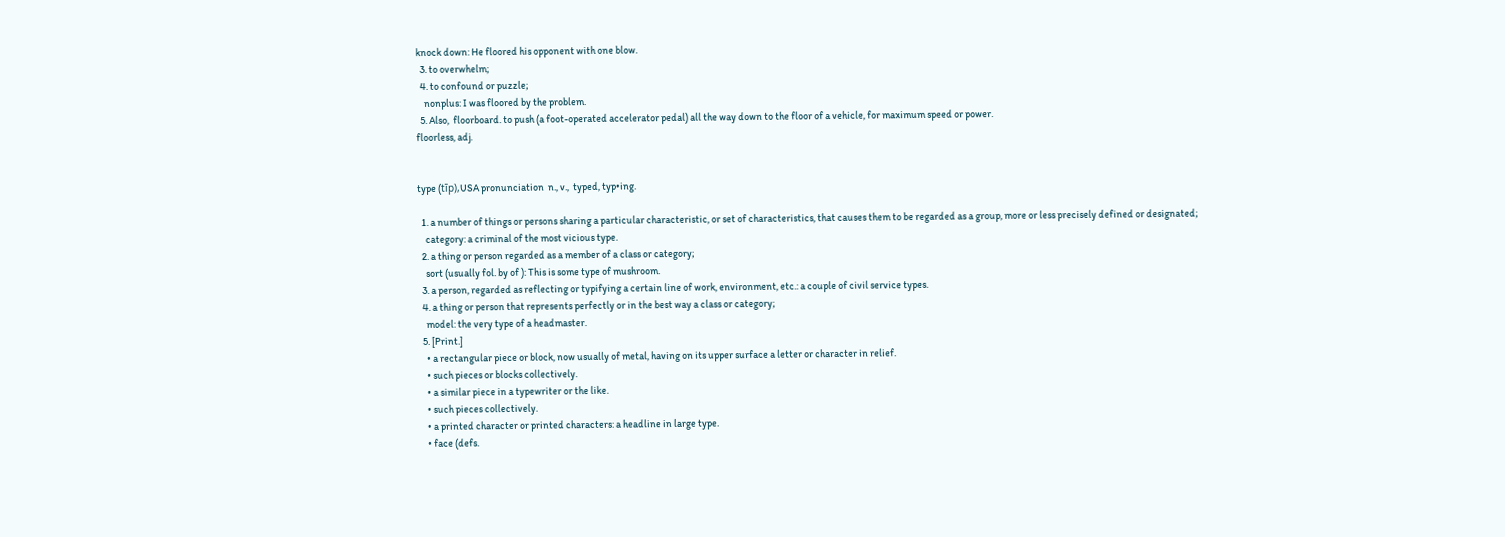knock down: He floored his opponent with one blow.
  3. to overwhelm;
  4. to confound or puzzle;
    nonplus: I was floored by the problem.
  5. Also,  floorboard. to push (a foot-operated accelerator pedal) all the way down to the floor of a vehicle, for maximum speed or power.
floorless, adj.


type (tīp),USA pronunciation  n., v.,  typed, typ•ing.

  1. a number of things or persons sharing a particular characteristic, or set of characteristics, that causes them to be regarded as a group, more or less precisely defined or designated;
    category: a criminal of the most vicious type.
  2. a thing or person regarded as a member of a class or category;
    sort (usually fol. by of ): This is some type of mushroom.
  3. a person, regarded as reflecting or typifying a certain line of work, environment, etc.: a couple of civil service types.
  4. a thing or person that represents perfectly or in the best way a class or category;
    model: the very type of a headmaster.
  5. [Print.]
    • a rectangular piece or block, now usually of metal, having on its upper surface a letter or character in relief.
    • such pieces or blocks collectively.
    • a similar piece in a typewriter or the like.
    • such pieces collectively.
    • a printed character or printed characters: a headline in large type.
    • face (defs.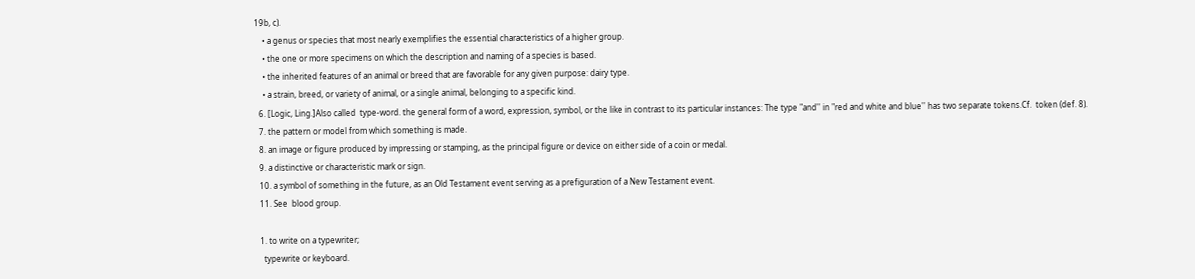19b, c).
    • a genus or species that most nearly exemplifies the essential characteristics of a higher group.
    • the one or more specimens on which the description and naming of a species is based.
    • the inherited features of an animal or breed that are favorable for any given purpose: dairy type.
    • a strain, breed, or variety of animal, or a single animal, belonging to a specific kind.
  6. [Logic, Ling.]Also called  type-word. the general form of a word, expression, symbol, or the like in contrast to its particular instances: The type "and'' in "red and white and blue'' has two separate tokens.Cf.  token (def. 8).
  7. the pattern or model from which something is made.
  8. an image or figure produced by impressing or stamping, as the principal figure or device on either side of a coin or medal.
  9. a distinctive or characteristic mark or sign.
  10. a symbol of something in the future, as an Old Testament event serving as a prefiguration of a New Testament event.
  11. See  blood group.

  1. to write on a typewriter;
    typewrite or keyboard.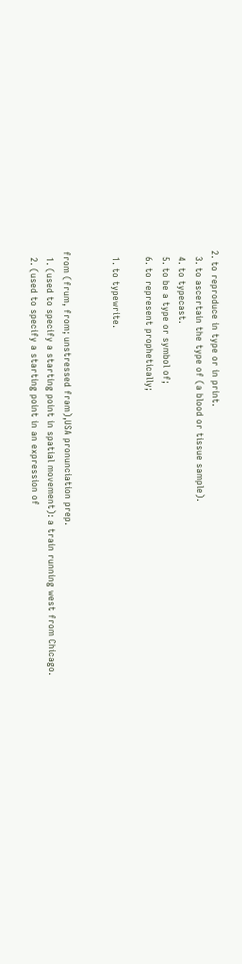2. to reproduce in type or in print.
  3. to ascertain the type of (a blood or tissue sample).
  4. to typecast.
  5. to be a type or symbol of;
  6. to represent prophetically;

  1. to typewrite.


from (frum, from; unstressed frəm),USA pronunciation prep.
  1. (used to specify a starting point in spatial movement): a train running west from Chicago.
  2. (used to specify a starting point in an expression of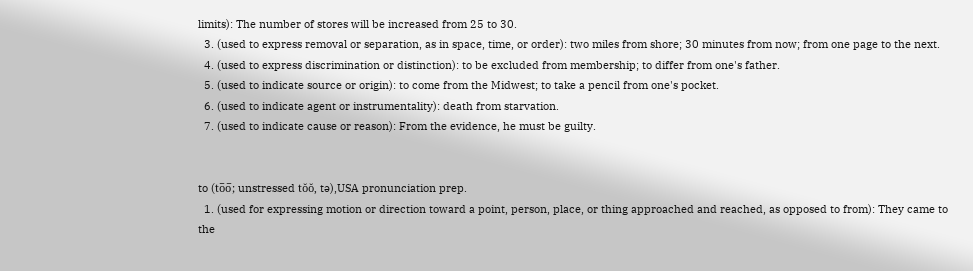limits): The number of stores will be increased from 25 to 30.
  3. (used to express removal or separation, as in space, time, or order): two miles from shore; 30 minutes from now; from one page to the next.
  4. (used to express discrimination or distinction): to be excluded from membership; to differ from one's father.
  5. (used to indicate source or origin): to come from the Midwest; to take a pencil from one's pocket.
  6. (used to indicate agent or instrumentality): death from starvation.
  7. (used to indicate cause or reason): From the evidence, he must be guilty.


to (to̅o̅; unstressed tŏŏ, tə),USA pronunciation prep.
  1. (used for expressing motion or direction toward a point, person, place, or thing approached and reached, as opposed to from): They came to the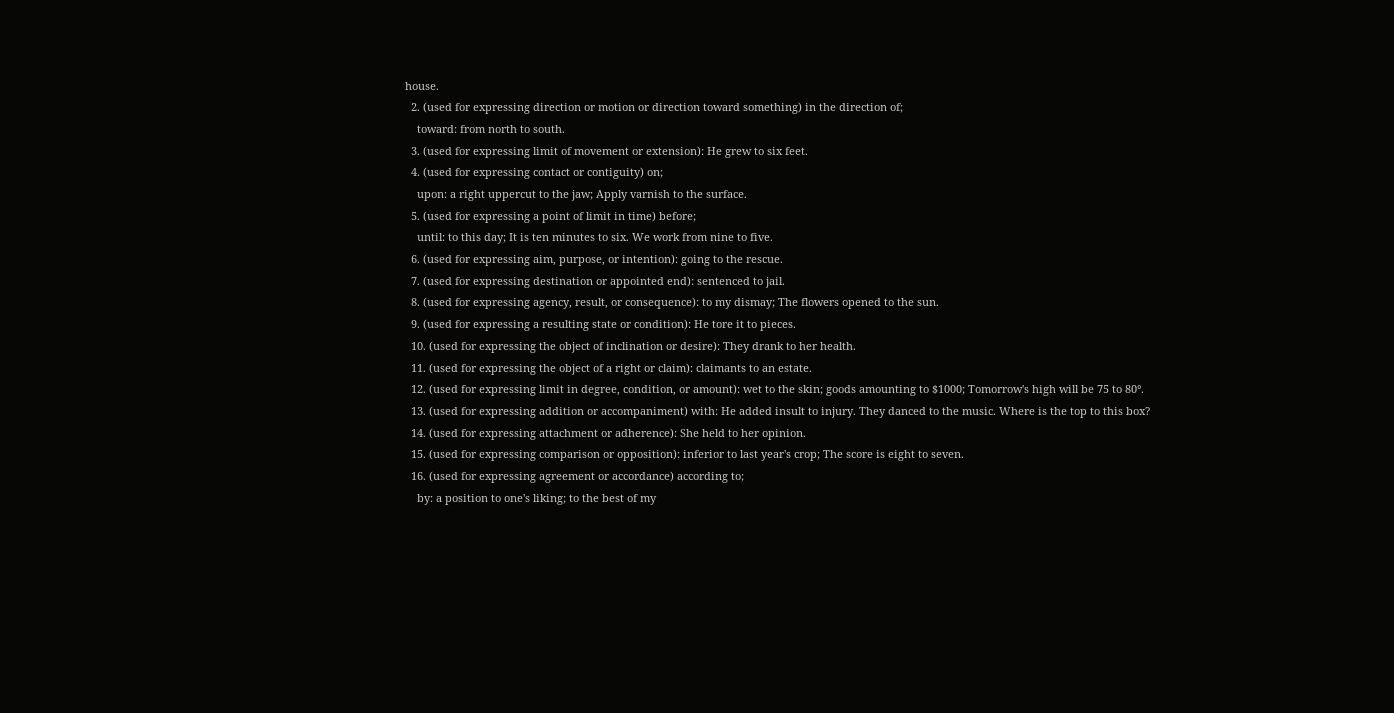house.
  2. (used for expressing direction or motion or direction toward something) in the direction of;
    toward: from north to south.
  3. (used for expressing limit of movement or extension): He grew to six feet.
  4. (used for expressing contact or contiguity) on;
    upon: a right uppercut to the jaw; Apply varnish to the surface.
  5. (used for expressing a point of limit in time) before;
    until: to this day; It is ten minutes to six. We work from nine to five.
  6. (used for expressing aim, purpose, or intention): going to the rescue.
  7. (used for expressing destination or appointed end): sentenced to jail.
  8. (used for expressing agency, result, or consequence): to my dismay; The flowers opened to the sun.
  9. (used for expressing a resulting state or condition): He tore it to pieces.
  10. (used for expressing the object of inclination or desire): They drank to her health.
  11. (used for expressing the object of a right or claim): claimants to an estate.
  12. (used for expressing limit in degree, condition, or amount): wet to the skin; goods amounting to $1000; Tomorrow's high will be 75 to 80°.
  13. (used for expressing addition or accompaniment) with: He added insult to injury. They danced to the music. Where is the top to this box?
  14. (used for expressing attachment or adherence): She held to her opinion.
  15. (used for expressing comparison or opposition): inferior to last year's crop; The score is eight to seven.
  16. (used for expressing agreement or accordance) according to;
    by: a position to one's liking; to the best of my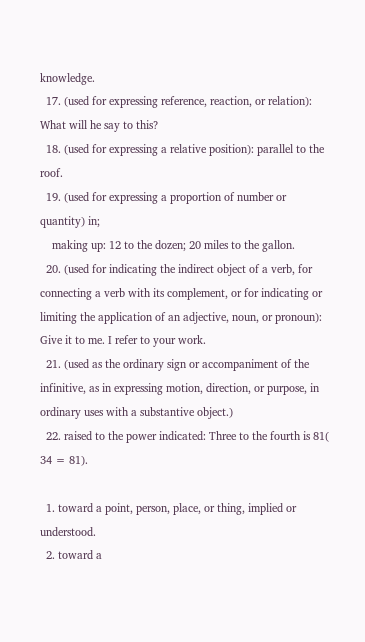knowledge.
  17. (used for expressing reference, reaction, or relation): What will he say to this?
  18. (used for expressing a relative position): parallel to the roof.
  19. (used for expressing a proportion of number or quantity) in;
    making up: 12 to the dozen; 20 miles to the gallon.
  20. (used for indicating the indirect object of a verb, for connecting a verb with its complement, or for indicating or limiting the application of an adjective, noun, or pronoun): Give it to me. I refer to your work.
  21. (used as the ordinary sign or accompaniment of the infinitive, as in expressing motion, direction, or purpose, in ordinary uses with a substantive object.)
  22. raised to the power indicated: Three to the fourth is 81( 34 = 81).

  1. toward a point, person, place, or thing, implied or understood.
  2. toward a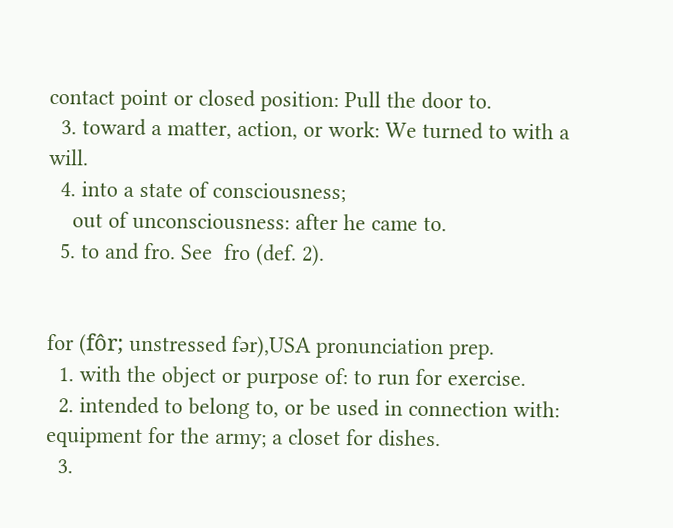contact point or closed position: Pull the door to.
  3. toward a matter, action, or work: We turned to with a will.
  4. into a state of consciousness;
    out of unconsciousness: after he came to.
  5. to and fro. See  fro (def. 2).


for (fôr; unstressed fər),USA pronunciation prep.
  1. with the object or purpose of: to run for exercise.
  2. intended to belong to, or be used in connection with: equipment for the army; a closet for dishes.
  3.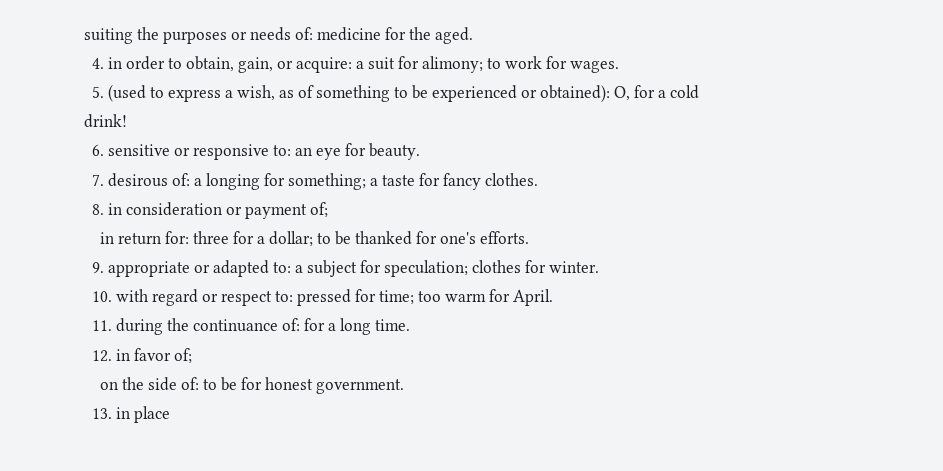suiting the purposes or needs of: medicine for the aged.
  4. in order to obtain, gain, or acquire: a suit for alimony; to work for wages.
  5. (used to express a wish, as of something to be experienced or obtained): O, for a cold drink!
  6. sensitive or responsive to: an eye for beauty.
  7. desirous of: a longing for something; a taste for fancy clothes.
  8. in consideration or payment of;
    in return for: three for a dollar; to be thanked for one's efforts.
  9. appropriate or adapted to: a subject for speculation; clothes for winter.
  10. with regard or respect to: pressed for time; too warm for April.
  11. during the continuance of: for a long time.
  12. in favor of;
    on the side of: to be for honest government.
  13. in place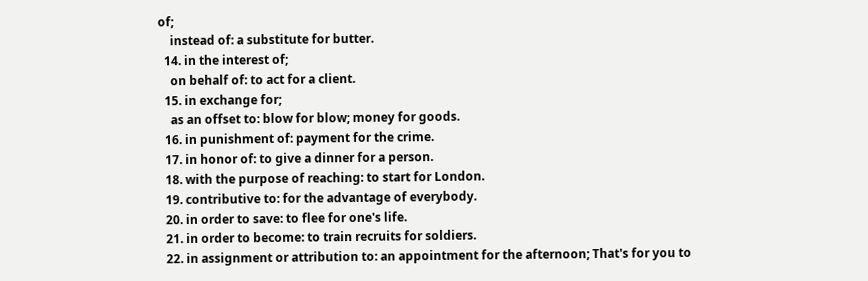of;
    instead of: a substitute for butter.
  14. in the interest of;
    on behalf of: to act for a client.
  15. in exchange for;
    as an offset to: blow for blow; money for goods.
  16. in punishment of: payment for the crime.
  17. in honor of: to give a dinner for a person.
  18. with the purpose of reaching: to start for London.
  19. contributive to: for the advantage of everybody.
  20. in order to save: to flee for one's life.
  21. in order to become: to train recruits for soldiers.
  22. in assignment or attribution to: an appointment for the afternoon; That's for you to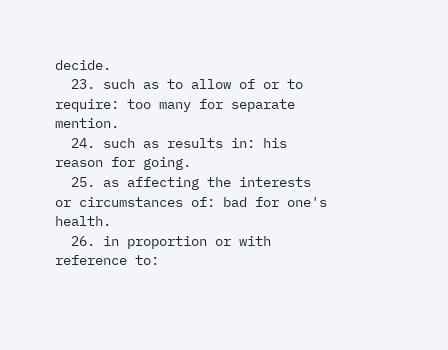decide.
  23. such as to allow of or to require: too many for separate mention.
  24. such as results in: his reason for going.
  25. as affecting the interests or circumstances of: bad for one's health.
  26. in proportion or with reference to: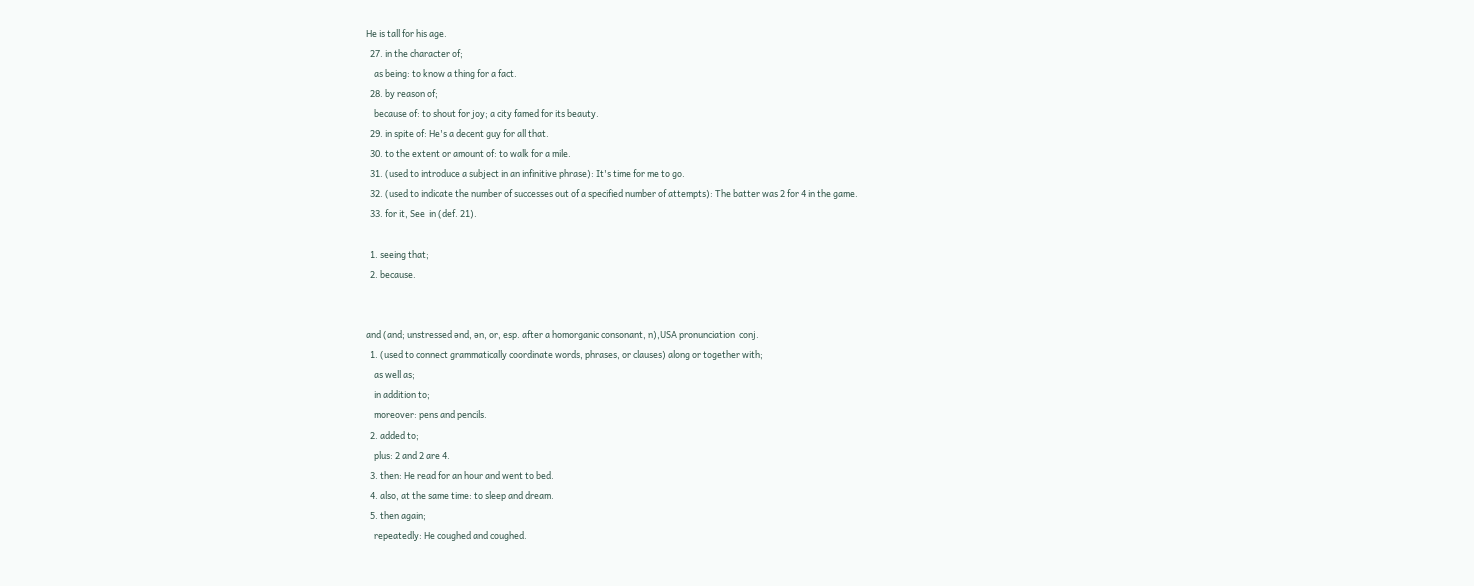He is tall for his age.
  27. in the character of;
    as being: to know a thing for a fact.
  28. by reason of;
    because of: to shout for joy; a city famed for its beauty.
  29. in spite of: He's a decent guy for all that.
  30. to the extent or amount of: to walk for a mile.
  31. (used to introduce a subject in an infinitive phrase): It's time for me to go.
  32. (used to indicate the number of successes out of a specified number of attempts): The batter was 2 for 4 in the game.
  33. for it, See  in (def. 21).

  1. seeing that;
  2. because.


and (and; unstressed ənd, ən, or, esp. after a homorganic consonant, n),USA pronunciation  conj.
  1. (used to connect grammatically coordinate words, phrases, or clauses) along or together with;
    as well as;
    in addition to;
    moreover: pens and pencils.
  2. added to;
    plus: 2 and 2 are 4.
  3. then: He read for an hour and went to bed.
  4. also, at the same time: to sleep and dream.
  5. then again;
    repeatedly: He coughed and coughed.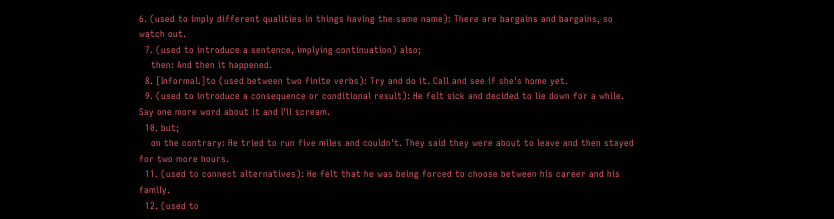6. (used to imply different qualities in things having the same name): There are bargains and bargains, so watch out.
  7. (used to introduce a sentence, implying continuation) also;
    then: And then it happened.
  8. [Informal.]to (used between two finite verbs): Try and do it. Call and see if she's home yet.
  9. (used to introduce a consequence or conditional result): He felt sick and decided to lie down for a while. Say one more word about it and I'll scream.
  10. but;
    on the contrary: He tried to run five miles and couldn't. They said they were about to leave and then stayed for two more hours.
  11. (used to connect alternatives): He felt that he was being forced to choose between his career and his family.
  12. (used to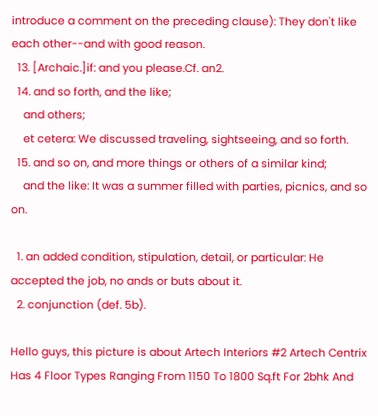introduce a comment on the preceding clause): They don't like each other--and with good reason.
  13. [Archaic.]if: and you please.Cf. an2.
  14. and so forth, and the like;
    and others;
    et cetera: We discussed traveling, sightseeing, and so forth.
  15. and so on, and more things or others of a similar kind;
    and the like: It was a summer filled with parties, picnics, and so on.

  1. an added condition, stipulation, detail, or particular: He accepted the job, no ands or buts about it.
  2. conjunction (def. 5b).

Hello guys, this picture is about Artech Interiors #2 Artech Centrix Has 4 Floor Types Ranging From 1150 To 1800 Sq.ft For 2bhk And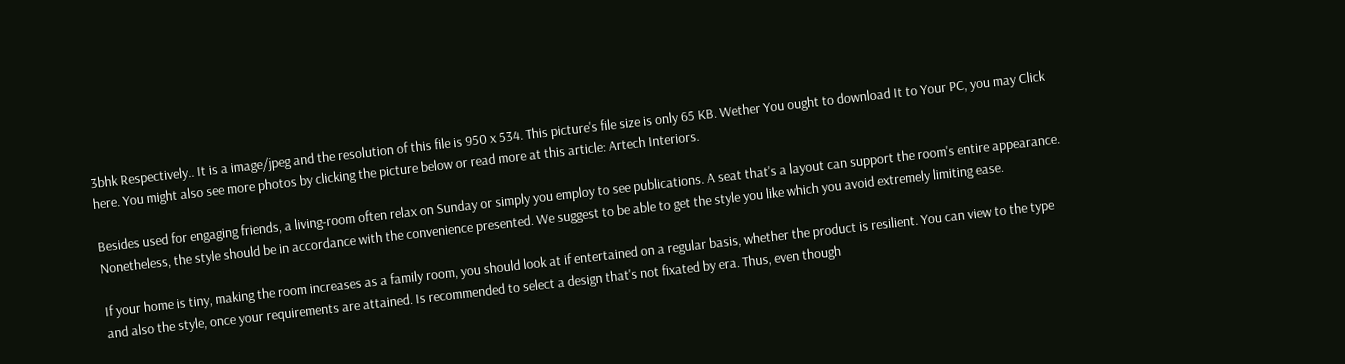3bhk Respectively.. It is a image/jpeg and the resolution of this file is 950 x 534. This picture's file size is only 65 KB. Wether You ought to download It to Your PC, you may Click here. You might also see more photos by clicking the picture below or read more at this article: Artech Interiors.

Besides used for engaging friends, a living-room often relax on Sunday or simply you employ to see publications. A seat that's a layout can support the room's entire appearance. Nonetheless, the style should be in accordance with the convenience presented. We suggest to be able to get the style you like which you avoid extremely limiting ease.

If your home is tiny, making the room increases as a family room, you should look at if entertained on a regular basis, whether the product is resilient. You can view to the type and also the style, once your requirements are attained. Is recommended to select a design that's not fixated by era. Thus, even though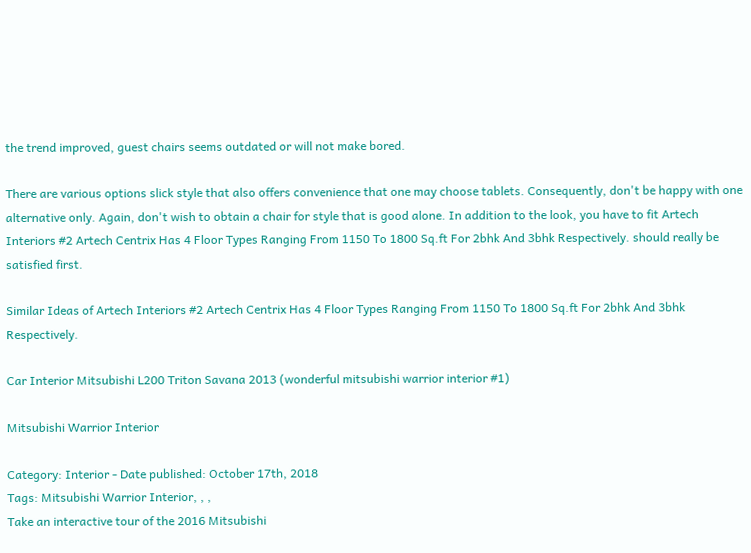the trend improved, guest chairs seems outdated or will not make bored.

There are various options slick style that also offers convenience that one may choose tablets. Consequently, don't be happy with one alternative only. Again, don't wish to obtain a chair for style that is good alone. In addition to the look, you have to fit Artech Interiors #2 Artech Centrix Has 4 Floor Types Ranging From 1150 To 1800 Sq.ft For 2bhk And 3bhk Respectively. should really be satisfied first.

Similar Ideas of Artech Interiors #2 Artech Centrix Has 4 Floor Types Ranging From 1150 To 1800 Sq.ft For 2bhk And 3bhk Respectively.

Car Interior Mitsubishi L200 Triton Savana 2013 (wonderful mitsubishi warrior interior #1)

Mitsubishi Warrior Interior

Category: Interior - Date published: October 17th, 2018
Tags: Mitsubishi Warrior Interior, , ,
Take an interactive tour of the 2016 Mitsubishi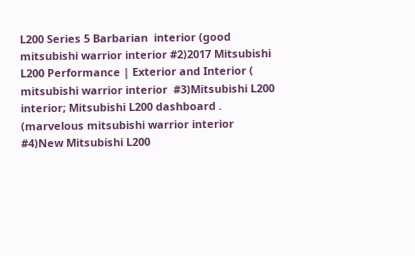L200 Series 5 Barbarian  interior (good mitsubishi warrior interior #2)2017 Mitsubishi L200 Performance | Exterior and Interior ( mitsubishi warrior interior  #3)Mitsubishi L200 interior; Mitsubishi L200 dashboard . (marvelous mitsubishi warrior interior #4)New Mitsubishi L200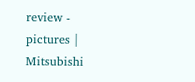review - pictures | Mitsubishi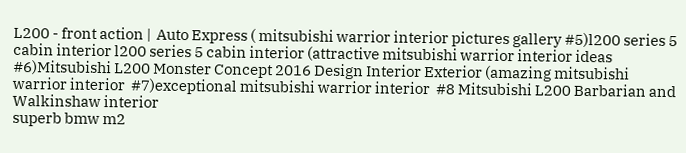L200 - front action |  Auto Express ( mitsubishi warrior interior pictures gallery #5)l200 series 5 cabin interior l200 series 5 cabin interior (attractive mitsubishi warrior interior ideas #6)Mitsubishi L200 Monster Concept 2016 Design Interior Exterior (amazing mitsubishi warrior interior  #7)exceptional mitsubishi warrior interior  #8 Mitsubishi L200 Barbarian and Walkinshaw interior
superb bmw m2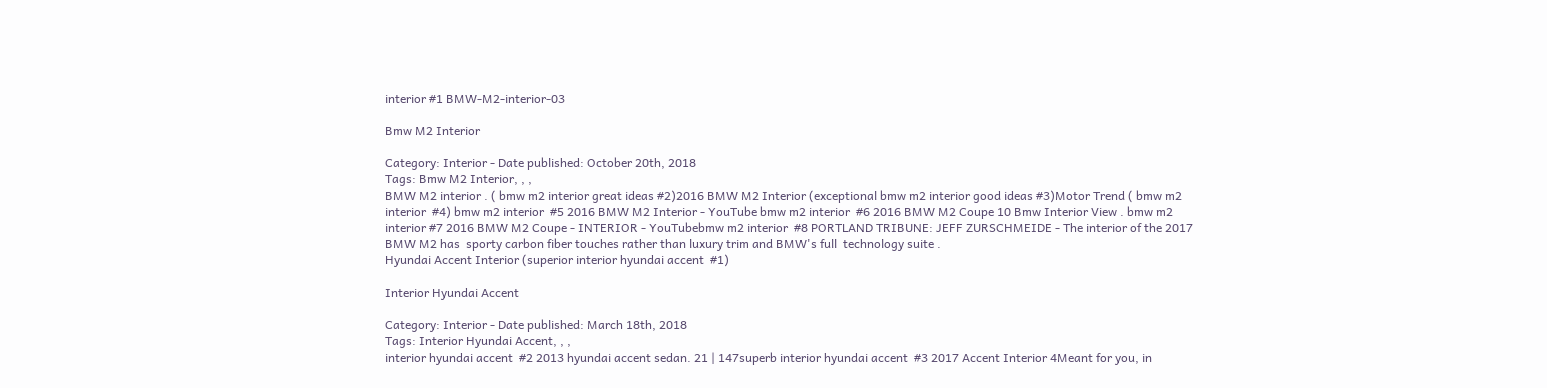interior #1 BMW-M2-interior-03

Bmw M2 Interior

Category: Interior - Date published: October 20th, 2018
Tags: Bmw M2 Interior, , ,
BMW M2 interior . ( bmw m2 interior great ideas #2)2016 BMW M2 Interior (exceptional bmw m2 interior good ideas #3)Motor Trend ( bmw m2 interior  #4) bmw m2 interior  #5 2016 BMW M2 Interior - YouTube bmw m2 interior  #6 2016 BMW M2 Coupe 10 Bmw Interior View . bmw m2 interior #7 2016 BMW M2 Coupe - INTERIOR - YouTubebmw m2 interior  #8 PORTLAND TRIBUNE: JEFF ZURSCHMEIDE - The interior of the 2017 BMW M2 has  sporty carbon fiber touches rather than luxury trim and BMW's full  technology suite .
Hyundai Accent Interior (superior interior hyundai accent  #1)

Interior Hyundai Accent

Category: Interior - Date published: March 18th, 2018
Tags: Interior Hyundai Accent, , ,
interior hyundai accent  #2 2013 hyundai accent sedan. 21 | 147superb interior hyundai accent  #3 2017 Accent Interior 4Meant for you, in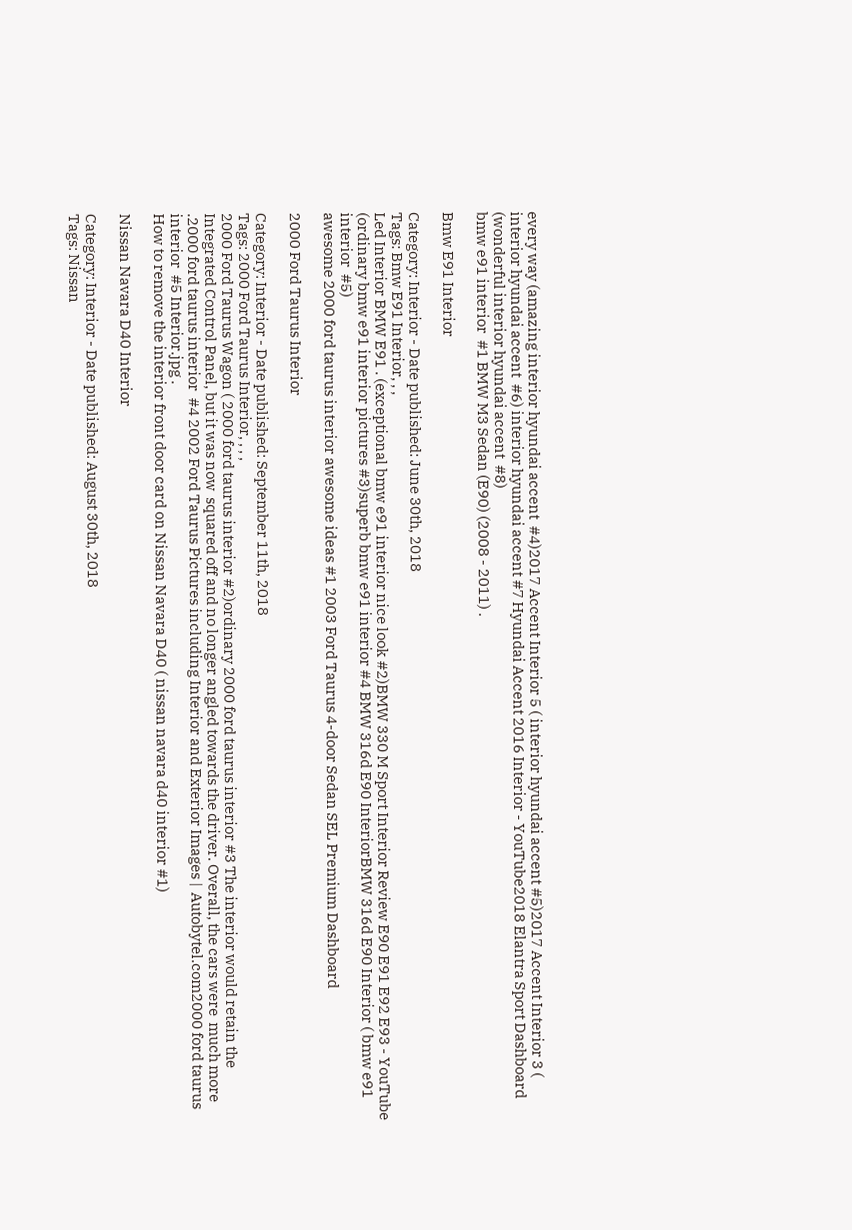every way (amazing interior hyundai accent  #4)2017 Accent Interior 5 ( interior hyundai accent #5)2017 Accent Interior 3 ( interior hyundai accent  #6) interior hyundai accent #7 Hyundai Accent 2016 Interior - YouTube2018 Elantra Sport Dashboard (wonderful interior hyundai accent  #8)
bmw e91 interior  #1 BMW M3 Sedan (E90) (2008 - 2011) .

Bmw E91 Interior

Category: Interior - Date published: June 30th, 2018
Tags: Bmw E91 Interior, , ,
Led Interior BMW E91 . (exceptional bmw e91 interior nice look #2)BMW 330 M Sport Interior Review E90 E91 E92 E93 - YouTube (ordinary bmw e91 interior pictures #3)superb bmw e91 interior #4 BMW 316d E90 InteriorBMW 316d E90 Interior ( bmw e91 interior  #5)
awesome 2000 ford taurus interior awesome ideas #1 2003 Ford Taurus 4-door Sedan SEL Premium Dashboard

2000 Ford Taurus Interior

Category: Interior - Date published: September 11th, 2018
Tags: 2000 Ford Taurus Interior, , , ,
2000 Ford Taurus Wagon ( 2000 ford taurus interior #2)ordinary 2000 ford taurus interior #3 The interior would retain the Integrated Control Panel, but it was now  squared off and no longer angled towards the driver. Overall, the cars were  much more .2000 ford taurus interior  #4 2002 Ford Taurus Pictures including Interior and Exterior Images |  Autobytel.com2000 ford taurus interior  #5 Interior.jpg .
How to remove the interior front door card on Nissan Navara D40 ( nissan navara d40 interior #1)

Nissan Navara D40 Interior

Category: Interior - Date published: August 30th, 2018
Tags: Nissan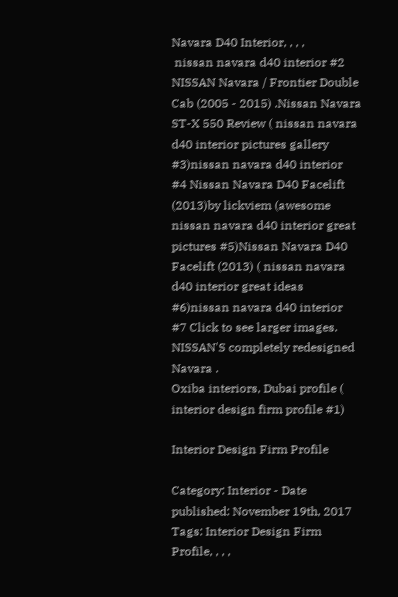Navara D40 Interior, , , ,
 nissan navara d40 interior #2 NISSAN Navara / Frontier Double Cab (2005 - 2015) .Nissan Navara ST-X 550 Review ( nissan navara d40 interior pictures gallery #3)nissan navara d40 interior  #4 Nissan Navara D40 Facelift (2013)by lickviem (awesome nissan navara d40 interior great pictures #5)Nissan Navara D40 Facelift (2013) ( nissan navara d40 interior great ideas #6)nissan navara d40 interior  #7 Click to see larger images. NISSAN'S completely redesigned Navara .
Oxiba interiors, Dubai profile ( interior design firm profile #1)

Interior Design Firm Profile

Category: Interior - Date published: November 19th, 2017
Tags: Interior Design Firm Profile, , , ,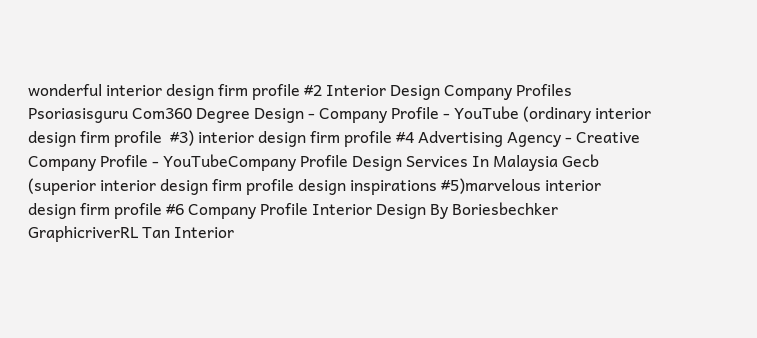wonderful interior design firm profile #2 Interior Design Company Profiles Psoriasisguru Com360 Degree Design - Company Profile - YouTube (ordinary interior design firm profile  #3) interior design firm profile #4 Advertising Agency - Creative Company Profile - YouTubeCompany Profile Design Services In Malaysia Gecb (superior interior design firm profile design inspirations #5)marvelous interior design firm profile #6 Company Profile Interior Design By Boriesbechker GraphicriverRL Tan Interior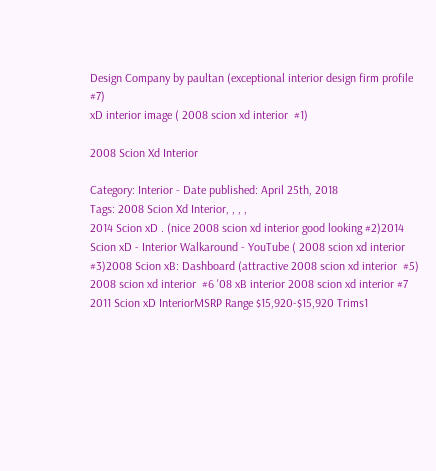Design Company by paultan (exceptional interior design firm profile  #7)
xD interior image ( 2008 scion xd interior  #1)

2008 Scion Xd Interior

Category: Interior - Date published: April 25th, 2018
Tags: 2008 Scion Xd Interior, , , ,
2014 Scion xD . (nice 2008 scion xd interior good looking #2)2014 Scion xD - Interior Walkaround - YouTube ( 2008 scion xd interior  #3)2008 Scion xB: Dashboard (attractive 2008 scion xd interior  #5) 2008 scion xd interior  #6 '08 xB interior 2008 scion xd interior #7 2011 Scion xD InteriorMSRP Range $15,920-$15,920 Trims1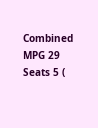Combined MPG 29 Seats 5 (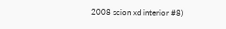2008 scion xd interior #8)